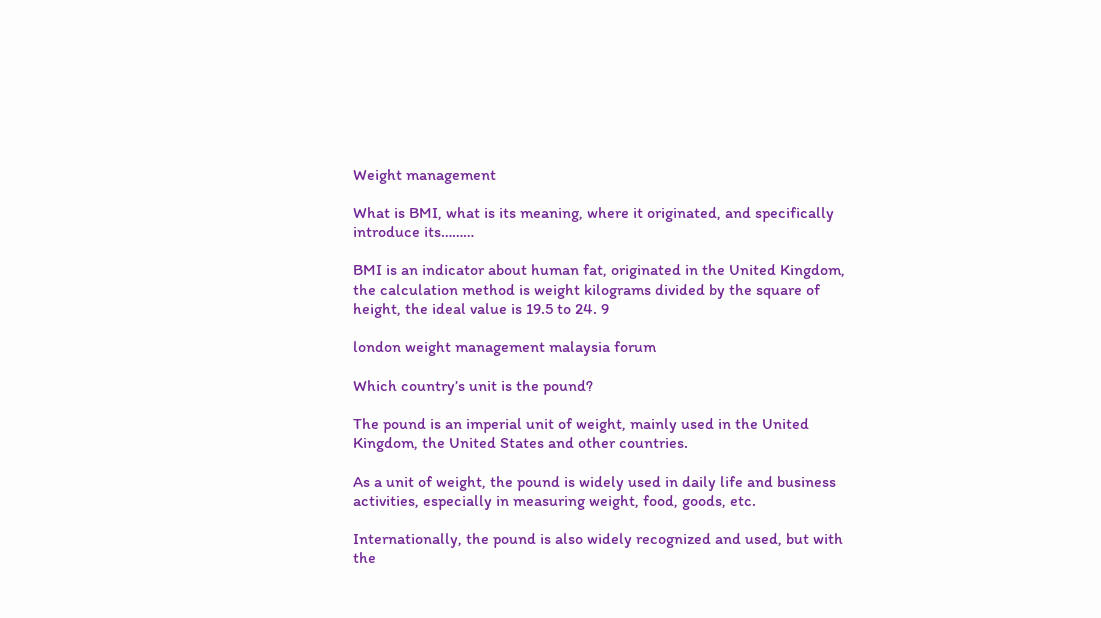Weight management

What is BMI, what is its meaning, where it originated, and specifically introduce its………

BMI is an indicator about human fat, originated in the United Kingdom, the calculation method is weight kilograms divided by the square of height, the ideal value is 19.5 to 24. 9

london weight management malaysia forum

Which country’s unit is the pound?

The pound is an imperial unit of weight, mainly used in the United Kingdom, the United States and other countries.

As a unit of weight, the pound is widely used in daily life and business activities, especially in measuring weight, food, goods, etc.

Internationally, the pound is also widely recognized and used, but with the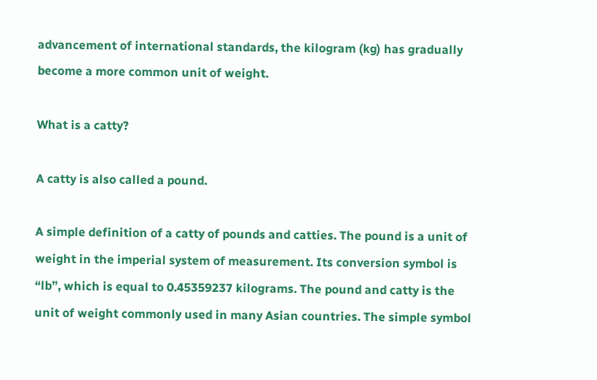advancement of international standards, the kilogram (kg) has gradually become a more common unit of weight.

What is a catty?

A catty is also called a pound.

A simple definition of a catty of pounds and catties. The pound is a unit of weight in the imperial system of measurement. Its conversion symbol is “lb”, which is equal to 0.45359237 kilograms. The pound and catty is the unit of weight commonly used in many Asian countries. The simple symbol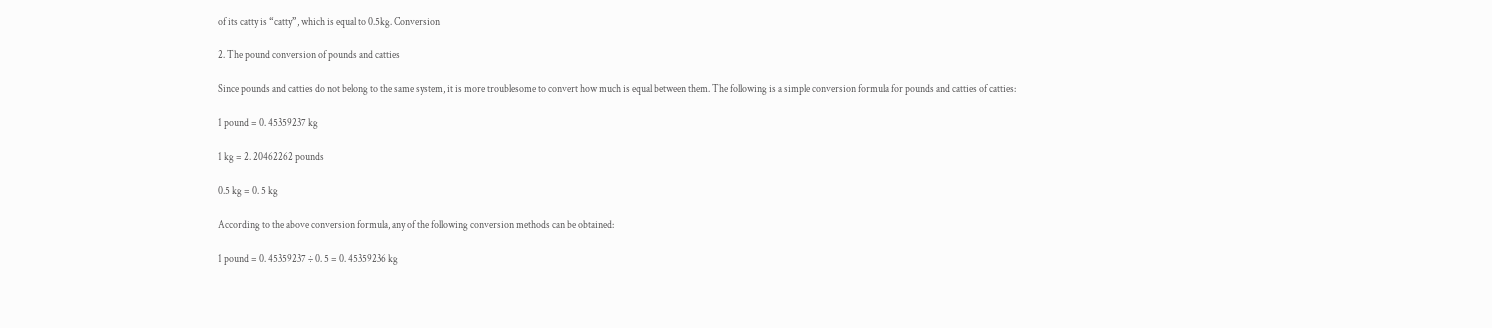of its catty is “catty”, which is equal to 0.5kg. Conversion

2. The pound conversion of pounds and catties

Since pounds and catties do not belong to the same system, it is more troublesome to convert how much is equal between them. The following is a simple conversion formula for pounds and catties of catties:

1 pound = 0. 45359237 kg

1 kg = 2. 20462262 pounds

0.5 kg = 0. 5 kg

According to the above conversion formula, any of the following conversion methods can be obtained:

1 pound = 0. 45359237 ÷ 0. 5 = 0. 45359236 kg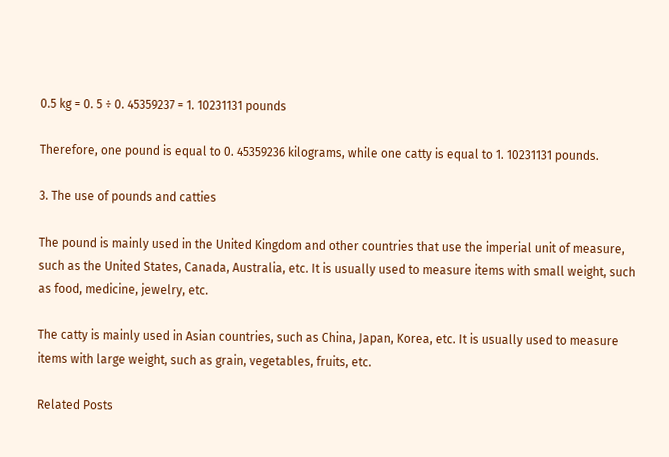0.5 kg = 0. 5 ÷ 0. 45359237 = 1. 10231131 pounds

Therefore, one pound is equal to 0. 45359236 kilograms, while one catty is equal to 1. 10231131 pounds.

3. The use of pounds and catties

The pound is mainly used in the United Kingdom and other countries that use the imperial unit of measure, such as the United States, Canada, Australia, etc. It is usually used to measure items with small weight, such as food, medicine, jewelry, etc.

The catty is mainly used in Asian countries, such as China, Japan, Korea, etc. It is usually used to measure items with large weight, such as grain, vegetables, fruits, etc.

Related Posts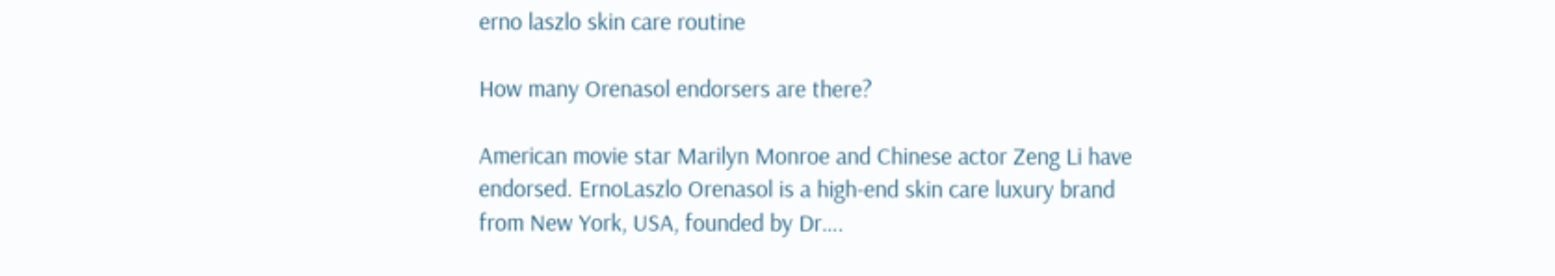erno laszlo skin care routine

How many Orenasol endorsers are there?

American movie star Marilyn Monroe and Chinese actor Zeng Li have endorsed. ErnoLaszlo Orenasol is a high-end skin care luxury brand from New York, USA, founded by Dr….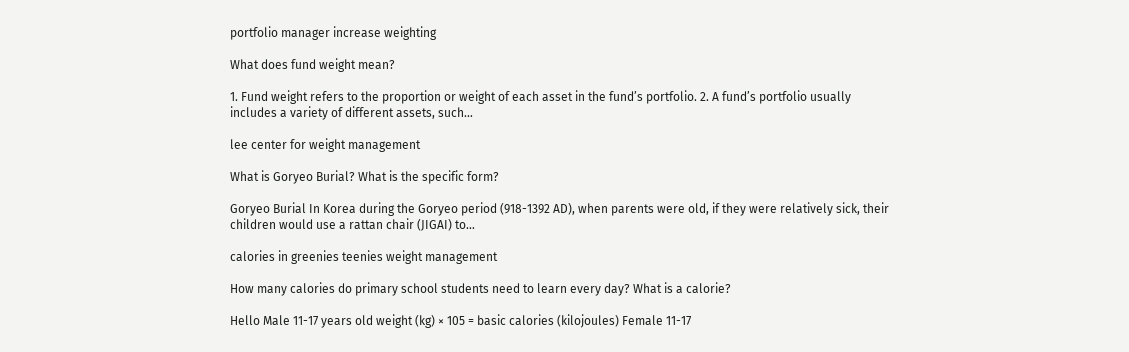portfolio manager increase weighting

What does fund weight mean?

1. Fund weight refers to the proportion or weight of each asset in the fund’s portfolio. 2. A fund’s portfolio usually includes a variety of different assets, such…

lee center for weight management

What is Goryeo Burial? What is the specific form?

Goryeo Burial In Korea during the Goryeo period (918-1392 AD), when parents were old, if they were relatively sick, their children would use a rattan chair (JIGAI) to…

calories in greenies teenies weight management

How many calories do primary school students need to learn every day? What is a calorie?

Hello Male 11-17 years old weight (kg) × 105 = basic calories (kilojoules) Female 11-17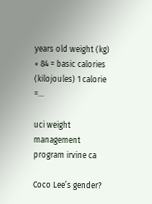years old weight (kg) × 84 = basic calories (kilojoules) 1 calorie =…

uci weight management program irvine ca

Coco Lee’s gender?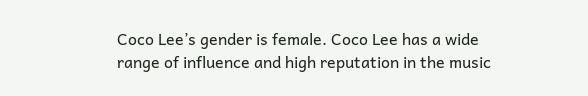Coco Lee’s gender is female. Coco Lee has a wide range of influence and high reputation in the music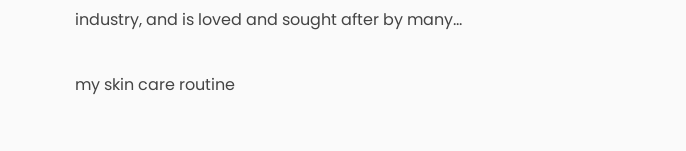industry, and is loved and sought after by many…

my skin care routine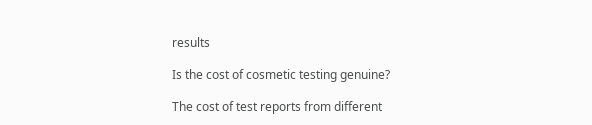results

Is the cost of cosmetic testing genuine?

The cost of test reports from different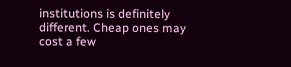institutions is definitely different. Cheap ones may cost a few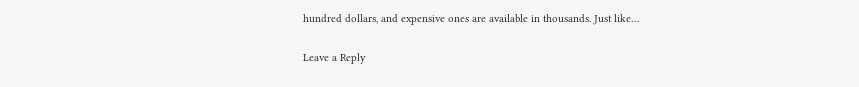hundred dollars, and expensive ones are available in thousands. Just like…

Leave a Reply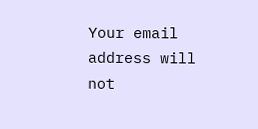Your email address will not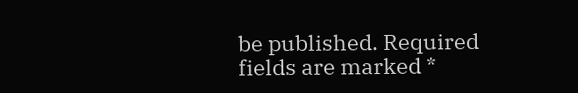be published. Required fields are marked *